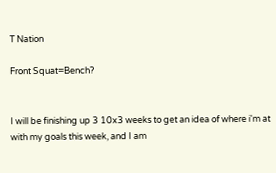T Nation

Front Squat=Bench?


I will be finishing up 3 10x3 weeks to get an idea of where i'm at with my goals this week, and I am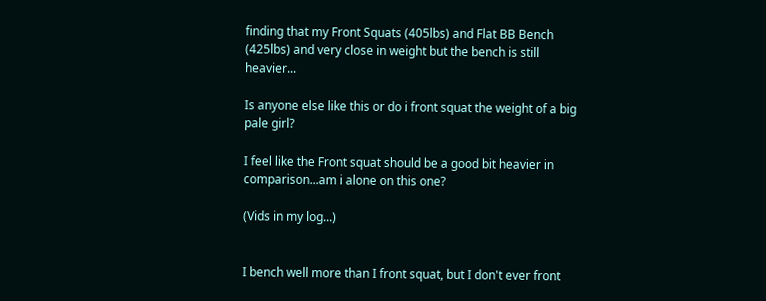finding that my Front Squats (405lbs) and Flat BB Bench (425lbs) and very close in weight but the bench is still heavier...

Is anyone else like this or do i front squat the weight of a big pale girl?

I feel like the Front squat should be a good bit heavier in comparison...am i alone on this one?

(Vids in my log...)


I bench well more than I front squat, but I don't ever front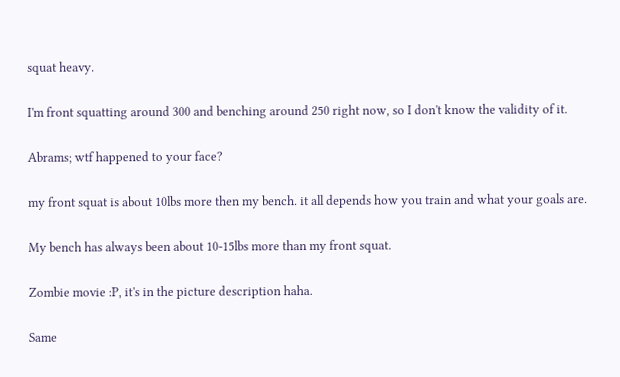squat heavy.


I'm front squatting around 300 and benching around 250 right now, so I don't know the validity of it.


Abrams; wtf happened to your face?


my front squat is about 10lbs more then my bench. it all depends how you train and what your goals are.


My bench has always been about 10-15lbs more than my front squat.


Zombie movie :P, it's in the picture description haha.


Same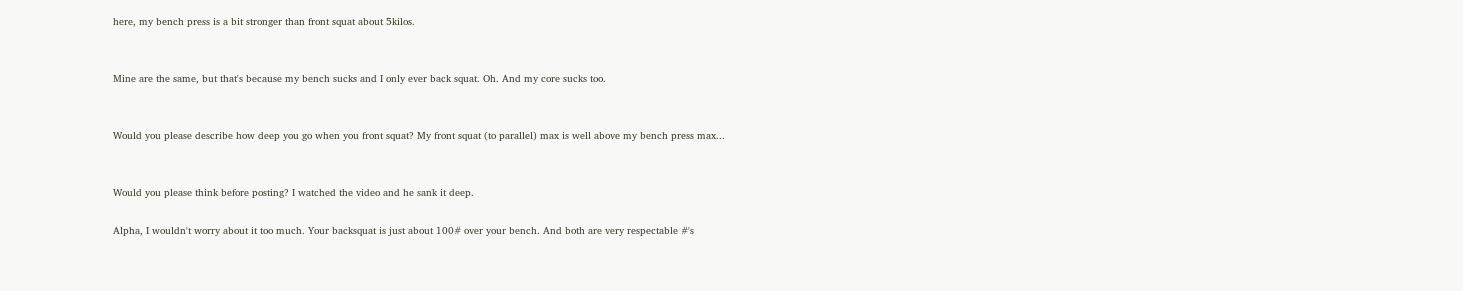here, my bench press is a bit stronger than front squat about 5kilos.


Mine are the same, but that's because my bench sucks and I only ever back squat. Oh. And my core sucks too.


Would you please describe how deep you go when you front squat? My front squat (to parallel) max is well above my bench press max...


Would you please think before posting? I watched the video and he sank it deep.

Alpha, I wouldn't worry about it too much. Your backsquat is just about 100# over your bench. And both are very respectable #'s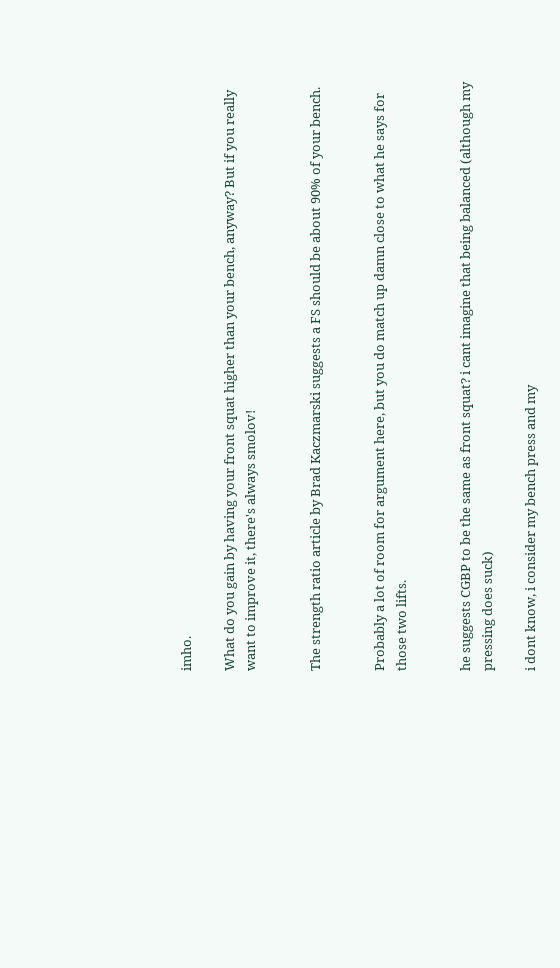imho.

What do you gain by having your front squat higher than your bench, anyway? But if you really want to improve it, there's always smolov!


The strength ratio article by Brad Kaczmarski suggests a FS should be about 90% of your bench.


Probably a lot of room for argument here, but you do match up damn close to what he says for those two lifts.


he suggests CGBP to be the same as front squat? i cant imagine that being balanced (although my pressing does suck)

i dont know, i consider my bench press and my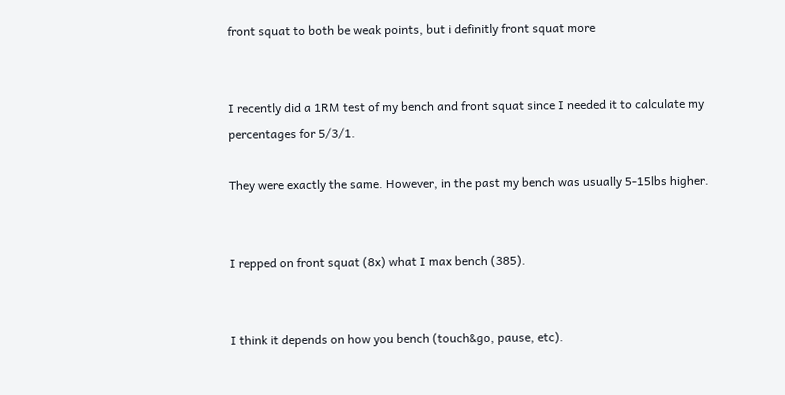front squat to both be weak points, but i definitly front squat more


I recently did a 1RM test of my bench and front squat since I needed it to calculate my percentages for 5/3/1.

They were exactly the same. However, in the past my bench was usually 5-15lbs higher.


I repped on front squat (8x) what I max bench (385).


I think it depends on how you bench (touch&go, pause, etc).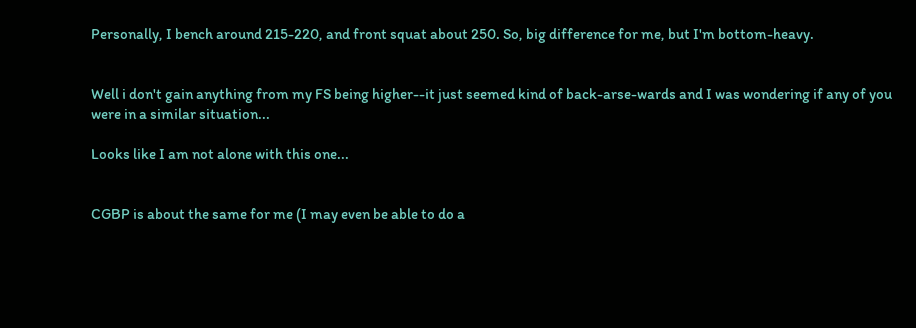Personally, I bench around 215-220, and front squat about 250. So, big difference for me, but I'm bottom-heavy.


Well i don't gain anything from my FS being higher--it just seemed kind of back-arse-wards and I was wondering if any of you were in a similar situation...

Looks like I am not alone with this one...


CGBP is about the same for me (I may even be able to do a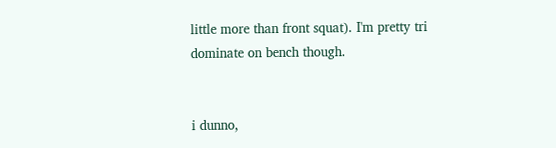little more than front squat). I'm pretty tri dominate on bench though.


i dunno,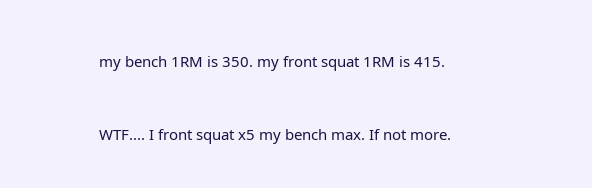my bench 1RM is 350. my front squat 1RM is 415.


WTF.... I front squat x5 my bench max. If not more.